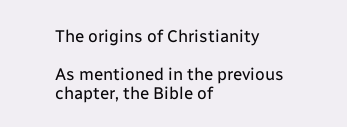The origins of Christianity

As mentioned in the previous chapter, the Bible of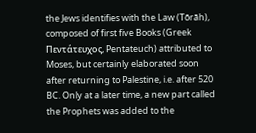the Jews identifies with the Law (Tōrāh), composed of first five Books (Greek Πεντάτευχος, Pentateuch) attributed to Moses, but certainly elaborated soon after returning to Palestine, i.e. after 520 BC. Only at a later time, a new part called the Prophets was added to the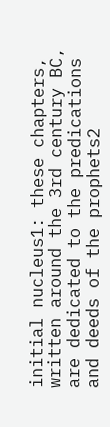initial nucleus1: these chapters, written around the 3rd century BC, are dedicated to the predications and deeds of the prophets2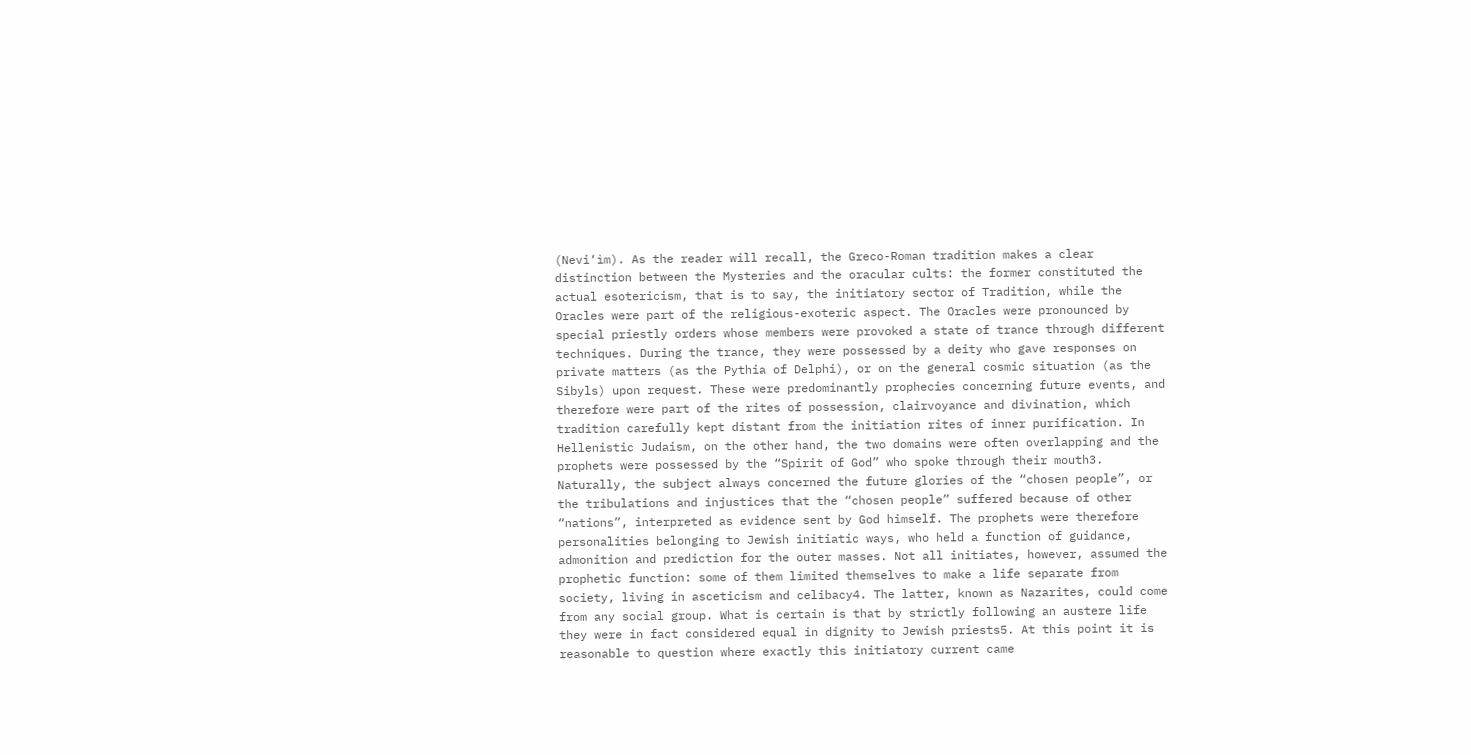(Nevi‘ìm). As the reader will recall, the Greco-Roman tradition makes a clear distinction between the Mysteries and the oracular cults: the former constituted the actual esotericism, that is to say, the initiatory sector of Tradition, while the Oracles were part of the religious-exoteric aspect. The Oracles were pronounced by special priestly orders whose members were provoked a state of trance through different techniques. During the trance, they were possessed by a deity who gave responses on private matters (as the Pythia of Delphi), or on the general cosmic situation (as the Sibyls) upon request. These were predominantly prophecies concerning future events, and therefore were part of the rites of possession, clairvoyance and divination, which tradition carefully kept distant from the initiation rites of inner purification. In Hellenistic Judaism, on the other hand, the two domains were often overlapping and the prophets were possessed by the “Spirit of God” who spoke through their mouth3. Naturally, the subject always concerned the future glories of the “chosen people”, or the tribulations and injustices that the “chosen people” suffered because of other “nations”, interpreted as evidence sent by God himself. The prophets were therefore personalities belonging to Jewish initiatic ways, who held a function of guidance, admonition and prediction for the outer masses. Not all initiates, however, assumed the prophetic function: some of them limited themselves to make a life separate from society, living in asceticism and celibacy4. The latter, known as Nazarites, could come from any social group. What is certain is that by strictly following an austere life they were in fact considered equal in dignity to Jewish priests5. At this point it is reasonable to question where exactly this initiatory current came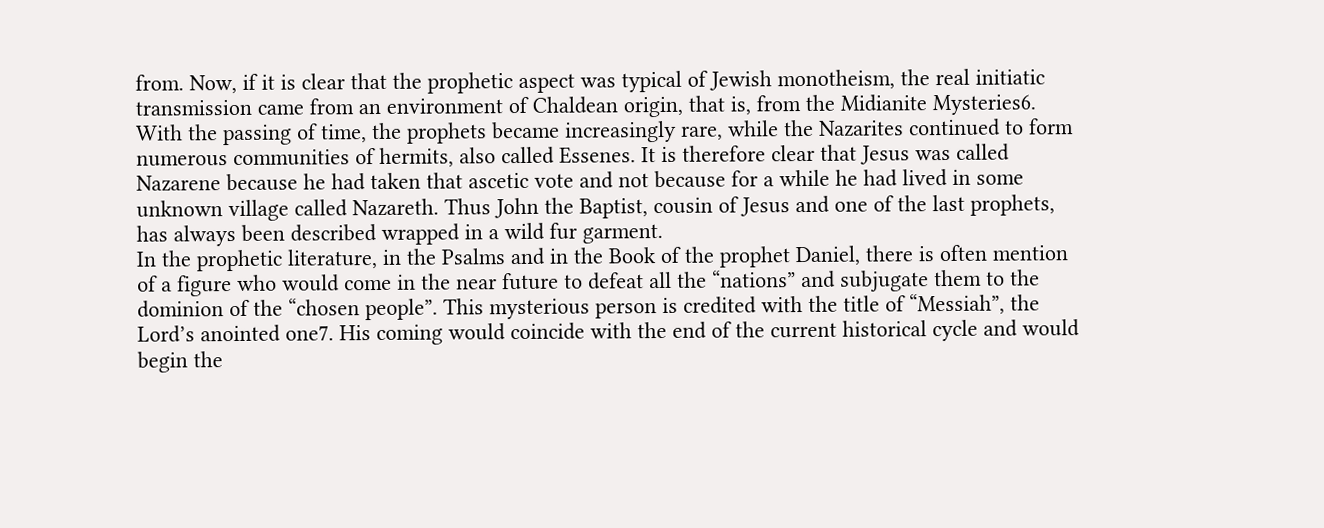from. Now, if it is clear that the prophetic aspect was typical of Jewish monotheism, the real initiatic transmission came from an environment of Chaldean origin, that is, from the Midianite Mysteries6. With the passing of time, the prophets became increasingly rare, while the Nazarites continued to form numerous communities of hermits, also called Essenes. It is therefore clear that Jesus was called Nazarene because he had taken that ascetic vote and not because for a while he had lived in some unknown village called Nazareth. Thus John the Baptist, cousin of Jesus and one of the last prophets, has always been described wrapped in a wild fur garment.
In the prophetic literature, in the Psalms and in the Book of the prophet Daniel, there is often mention of a figure who would come in the near future to defeat all the “nations” and subjugate them to the dominion of the “chosen people”. This mysterious person is credited with the title of “Messiah”, the Lord’s anointed one7. His coming would coincide with the end of the current historical cycle and would begin the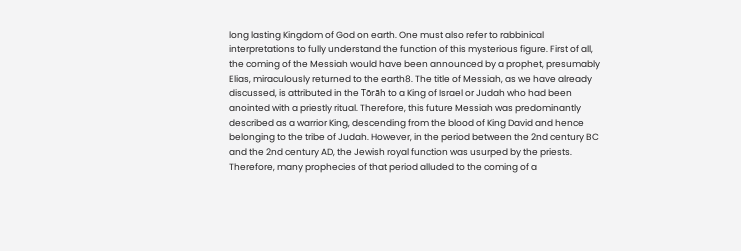long lasting Kingdom of God on earth. One must also refer to rabbinical interpretations to fully understand the function of this mysterious figure. First of all, the coming of the Messiah would have been announced by a prophet, presumably Elias, miraculously returned to the earth8. The title of Messiah, as we have already discussed, is attributed in the Tōrāh to a King of Israel or Judah who had been anointed with a priestly ritual. Therefore, this future Messiah was predominantly described as a warrior King, descending from the blood of King David and hence belonging to the tribe of Judah. However, in the period between the 2nd century BC and the 2nd century AD, the Jewish royal function was usurped by the priests. Therefore, many prophecies of that period alluded to the coming of a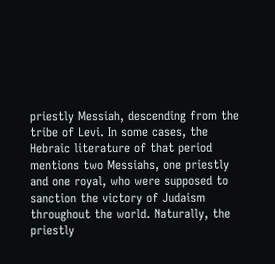priestly Messiah, descending from the tribe of Levi. In some cases, the Hebraic literature of that period mentions two Messiahs, one priestly and one royal, who were supposed to sanction the victory of Judaism throughout the world. Naturally, the priestly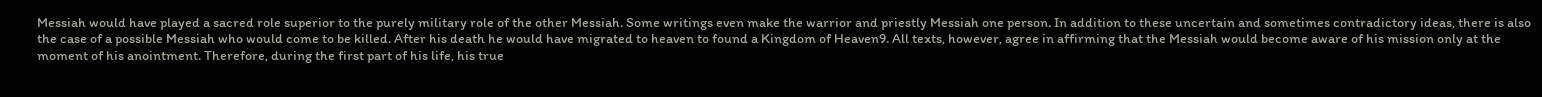Messiah would have played a sacred role superior to the purely military role of the other Messiah. Some writings even make the warrior and priestly Messiah one person. In addition to these uncertain and sometimes contradictory ideas, there is also the case of a possible Messiah who would come to be killed. After his death he would have migrated to heaven to found a Kingdom of Heaven9. All texts, however, agree in affirming that the Messiah would become aware of his mission only at the moment of his anointment. Therefore, during the first part of his life, his true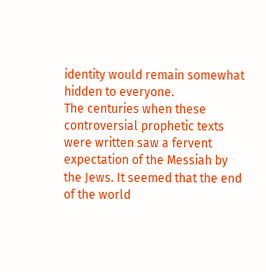identity would remain somewhat hidden to everyone.
The centuries when these controversial prophetic texts were written saw a fervent expectation of the Messiah by the Jews. It seemed that the end of the world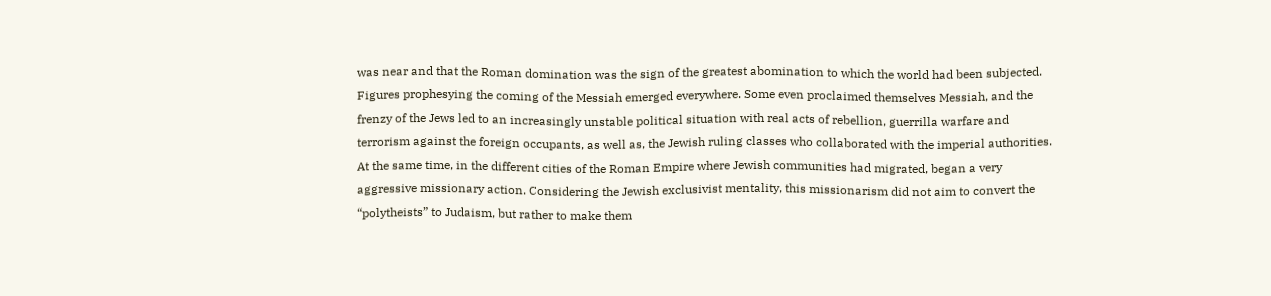was near and that the Roman domination was the sign of the greatest abomination to which the world had been subjected. Figures prophesying the coming of the Messiah emerged everywhere. Some even proclaimed themselves Messiah, and the frenzy of the Jews led to an increasingly unstable political situation with real acts of rebellion, guerrilla warfare and terrorism against the foreign occupants, as well as, the Jewish ruling classes who collaborated with the imperial authorities. At the same time, in the different cities of the Roman Empire where Jewish communities had migrated, began a very aggressive missionary action. Considering the Jewish exclusivist mentality, this missionarism did not aim to convert the “polytheists” to Judaism, but rather to make them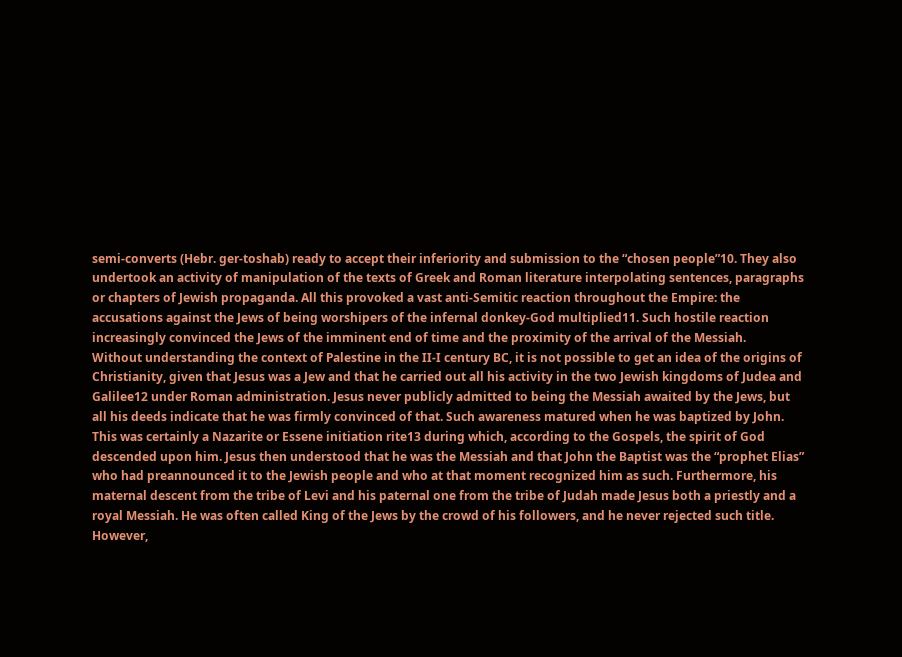semi-converts (Hebr. ger-toshab) ready to accept their inferiority and submission to the “chosen people”10. They also undertook an activity of manipulation of the texts of Greek and Roman literature interpolating sentences, paragraphs or chapters of Jewish propaganda. All this provoked a vast anti-Semitic reaction throughout the Empire: the accusations against the Jews of being worshipers of the infernal donkey-God multiplied11. Such hostile reaction increasingly convinced the Jews of the imminent end of time and the proximity of the arrival of the Messiah.
Without understanding the context of Palestine in the II-I century BC, it is not possible to get an idea of the origins of Christianity, given that Jesus was a Jew and that he carried out all his activity in the two Jewish kingdoms of Judea and Galilee12 under Roman administration. Jesus never publicly admitted to being the Messiah awaited by the Jews, but all his deeds indicate that he was firmly convinced of that. Such awareness matured when he was baptized by John. This was certainly a Nazarite or Essene initiation rite13 during which, according to the Gospels, the spirit of God descended upon him. Jesus then understood that he was the Messiah and that John the Baptist was the “prophet Elias” who had preannounced it to the Jewish people and who at that moment recognized him as such. Furthermore, his maternal descent from the tribe of Levi and his paternal one from the tribe of Judah made Jesus both a priestly and a royal Messiah. He was often called King of the Jews by the crowd of his followers, and he never rejected such title. However,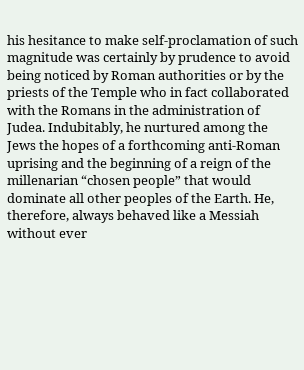his hesitance to make self-proclamation of such magnitude was certainly by prudence to avoid being noticed by Roman authorities or by the priests of the Temple who in fact collaborated with the Romans in the administration of Judea. Indubitably, he nurtured among the Jews the hopes of a forthcoming anti-Roman uprising and the beginning of a reign of the millenarian “chosen people” that would dominate all other peoples of the Earth. He, therefore, always behaved like a Messiah without ever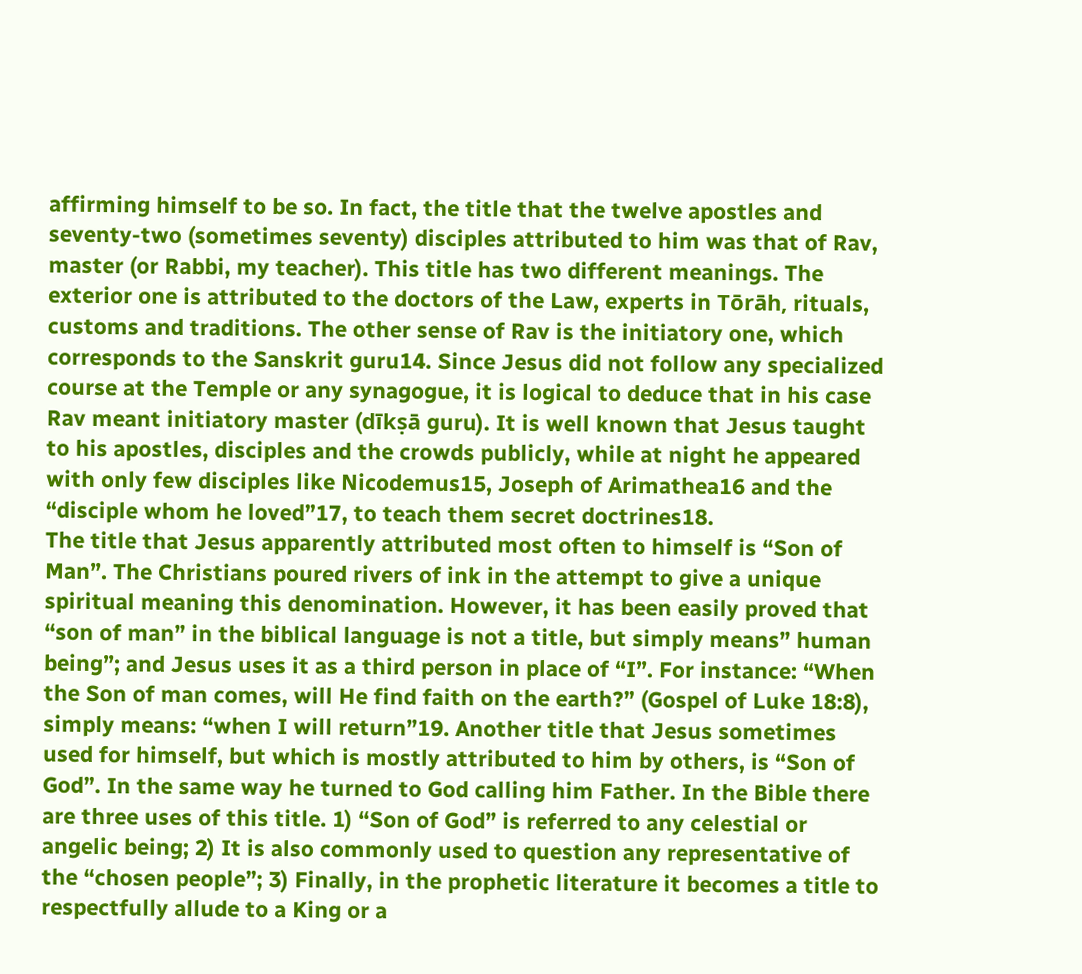affirming himself to be so. In fact, the title that the twelve apostles and seventy-two (sometimes seventy) disciples attributed to him was that of Rav, master (or Rabbi, my teacher). This title has two different meanings. The exterior one is attributed to the doctors of the Law, experts in Tōrāh, rituals, customs and traditions. The other sense of Rav is the initiatory one, which corresponds to the Sanskrit guru14. Since Jesus did not follow any specialized course at the Temple or any synagogue, it is logical to deduce that in his case Rav meant initiatory master (dīkṣā guru). It is well known that Jesus taught to his apostles, disciples and the crowds publicly, while at night he appeared with only few disciples like Nicodemus15, Joseph of Arimathea16 and the “disciple whom he loved”17, to teach them secret doctrines18.
The title that Jesus apparently attributed most often to himself is “Son of Man”. The Christians poured rivers of ink in the attempt to give a unique spiritual meaning this denomination. However, it has been easily proved that “son of man” in the biblical language is not a title, but simply means” human being”; and Jesus uses it as a third person in place of “I”. For instance: “When the Son of man comes, will He find faith on the earth?” (Gospel of Luke 18:8), simply means: “when I will return”19. Another title that Jesus sometimes used for himself, but which is mostly attributed to him by others, is “Son of God”. In the same way he turned to God calling him Father. In the Bible there are three uses of this title. 1) “Son of God” is referred to any celestial or angelic being; 2) It is also commonly used to question any representative of the “chosen people”; 3) Finally, in the prophetic literature it becomes a title to respectfully allude to a King or a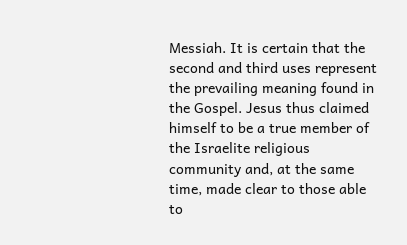Messiah. It is certain that the second and third uses represent the prevailing meaning found in the Gospel. Jesus thus claimed himself to be a true member of the Israelite religious community and, at the same time, made clear to those able to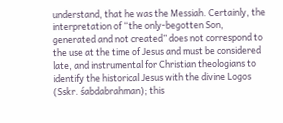understand, that he was the Messiah. Certainly, the interpretation of “the only-begotten Son, generated and not created” does not correspond to the use at the time of Jesus and must be considered late, and instrumental for Christian theologians to identify the historical Jesus with the divine Logos (Sskr. śabdabrahman); this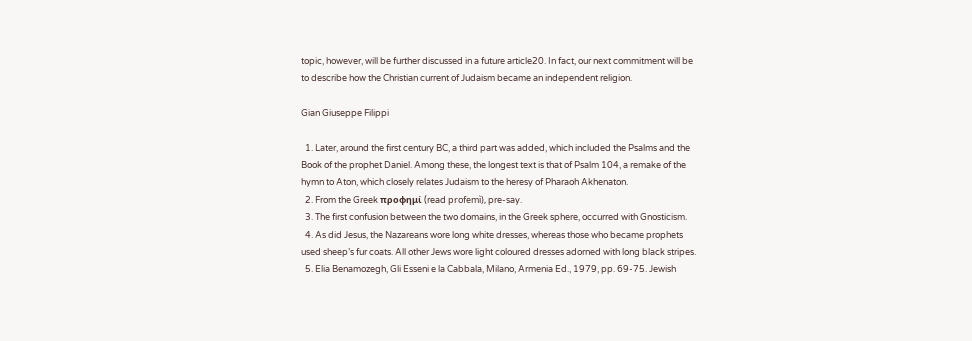topic, however, will be further discussed in a future article20. In fact, our next commitment will be to describe how the Christian current of Judaism became an independent religion.

Gian Giuseppe Filippi

  1. Later, around the first century BC, a third part was added, which included the Psalms and the Book of the prophet Daniel. Among these, the longest text is that of Psalm 104, a remake of the hymn to Aton, which closely relates Judaism to the heresy of Pharaoh Akhenaton.
  2. From the Greek προφημί (read profemì), pre-say.
  3. The first confusion between the two domains, in the Greek sphere, occurred with Gnosticism.
  4. As did Jesus, the Nazareans wore long white dresses, whereas those who became prophets used sheep’s fur coats. All other Jews wore light coloured dresses adorned with long black stripes.
  5. Elia Benamozegh, Gli Esseni e la Cabbala, Milano, Armenia Ed., 1979, pp. 69-75. Jewish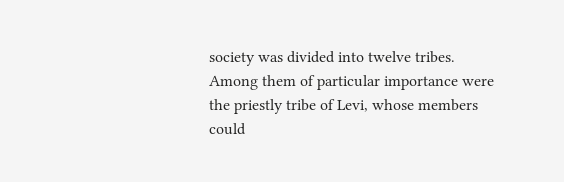society was divided into twelve tribes. Among them of particular importance were the priestly tribe of Levi, whose members could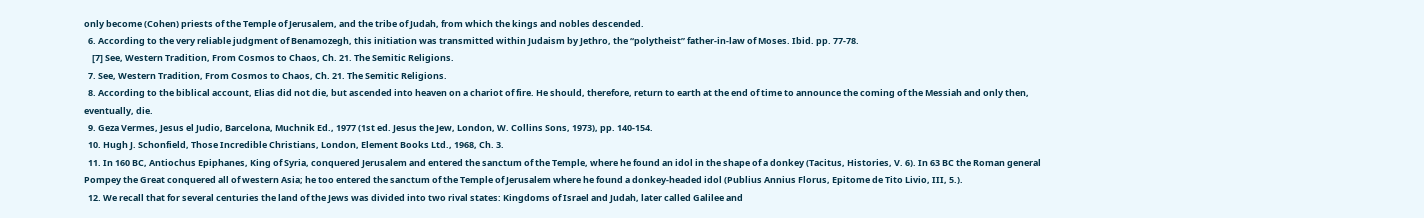only become (Cohen) priests of the Temple of Jerusalem, and the tribe of Judah, from which the kings and nobles descended.
  6. According to the very reliable judgment of Benamozegh, this initiation was transmitted within Judaism by Jethro, the “polytheist” father-in-law of Moses. Ibid. pp. 77-78.
    [7] See, Western Tradition, From Cosmos to Chaos, Ch. 21. The Semitic Religions.
  7. See, Western Tradition, From Cosmos to Chaos, Ch. 21. The Semitic Religions.
  8. According to the biblical account, Elias did not die, but ascended into heaven on a chariot of fire. He should, therefore, return to earth at the end of time to announce the coming of the Messiah and only then, eventually, die.
  9. Geza Vermes, Jesus el Judio, Barcelona, Muchnik Ed., 1977 (1st ed. Jesus the Jew, London, W. Collins Sons, 1973), pp. 140-154.
  10. Hugh J. Schonfield, Those Incredible Christians, London, Element Books Ltd., 1968, Ch. 3.
  11. In 160 BC, Antiochus Epiphanes, King of Syria, conquered Jerusalem and entered the sanctum of the Temple, where he found an idol in the shape of a donkey (Tacitus, Histories, V. 6). In 63 BC the Roman general Pompey the Great conquered all of western Asia; he too entered the sanctum of the Temple of Jerusalem where he found a donkey-headed idol (Publius Annius Florus, Epitome de Tito Livio, III, 5.).
  12. We recall that for several centuries the land of the Jews was divided into two rival states: Kingdoms of Israel and Judah, later called Galilee and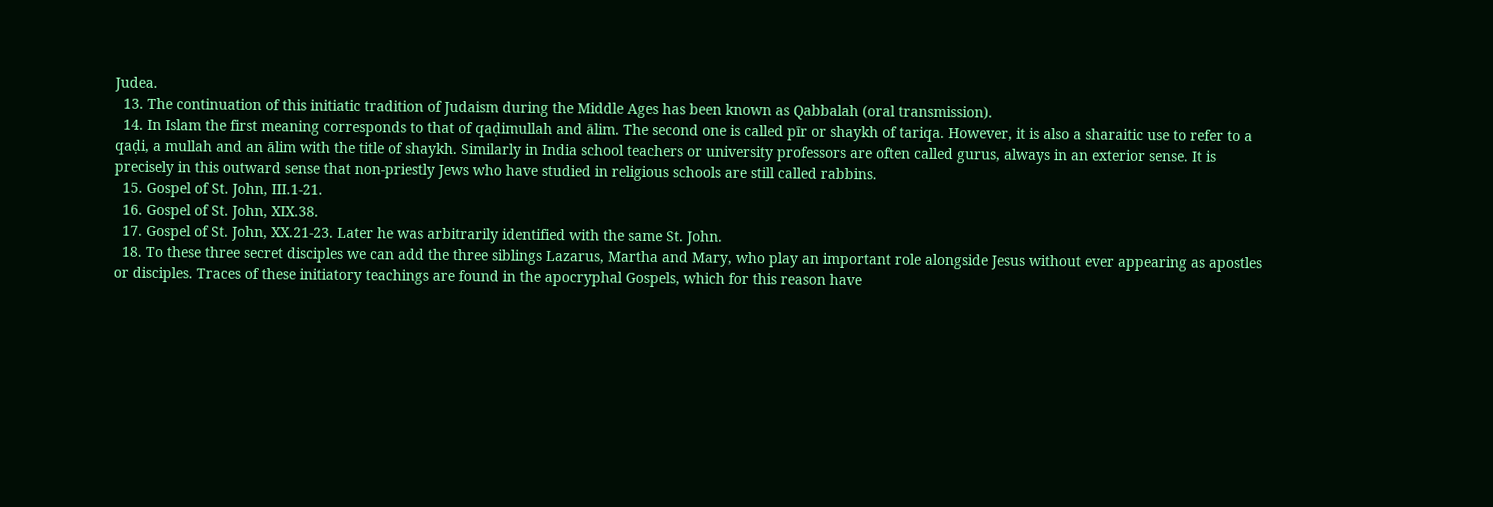Judea.
  13. The continuation of this initiatic tradition of Judaism during the Middle Ages has been known as Qabbalah (oral transmission).
  14. In Islam the first meaning corresponds to that of qaḍimullah and ālim. The second one is called pīr or shaykh of tariqa. However, it is also a sharaitic use to refer to a qaḍi, a mullah and an ālim with the title of shaykh. Similarly in India school teachers or university professors are often called gurus, always in an exterior sense. It is precisely in this outward sense that non-priestly Jews who have studied in religious schools are still called rabbins.
  15. Gospel of St. John, III.1-21.
  16. Gospel of St. John, XIX.38.
  17. Gospel of St. John, XX.21-23. Later he was arbitrarily identified with the same St. John.
  18. To these three secret disciples we can add the three siblings Lazarus, Martha and Mary, who play an important role alongside Jesus without ever appearing as apostles or disciples. Traces of these initiatory teachings are found in the apocryphal Gospels, which for this reason have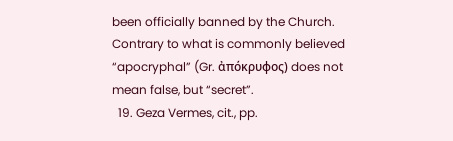been officially banned by the Church. Contrary to what is commonly believed “apocryphal” (Gr. ἀπόκρυφος) does not mean false, but “secret”.
  19. Geza Vermes, cit., pp.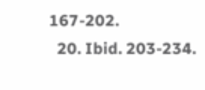167-202.
  20. Ibid. 203-234.